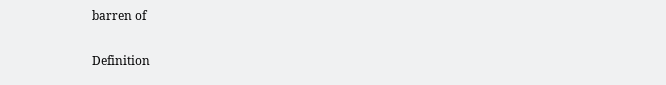barren of

Definition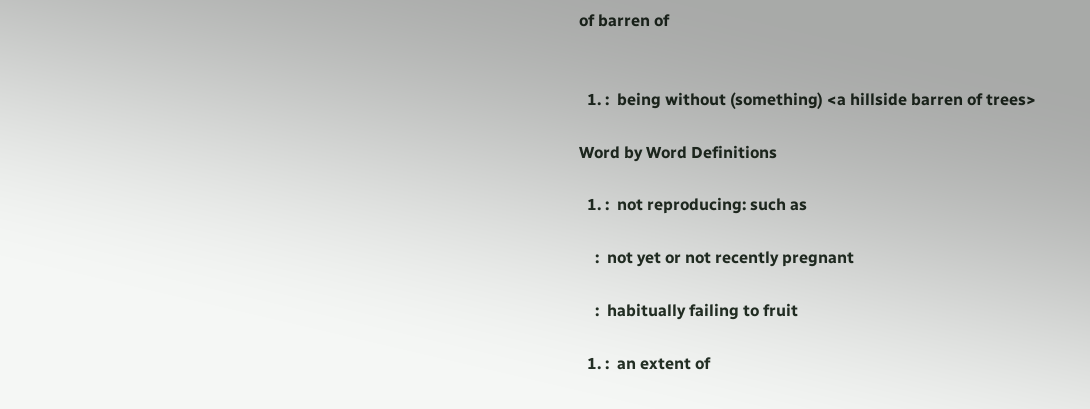of barren of


  1. :  being without (something) <a hillside barren of trees>

Word by Word Definitions

  1. :  not reproducing: such as

    :  not yet or not recently pregnant

    :  habitually failing to fruit

  1. :  an extent of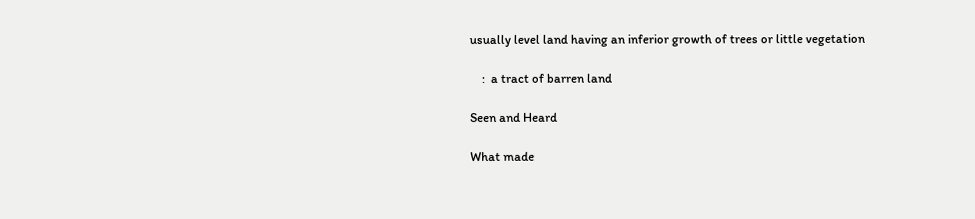usually level land having an inferior growth of trees or little vegetation

    :  a tract of barren land

Seen and Heard

What made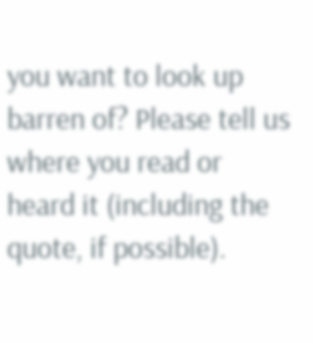you want to look up barren of? Please tell us where you read or heard it (including the quote, if possible).